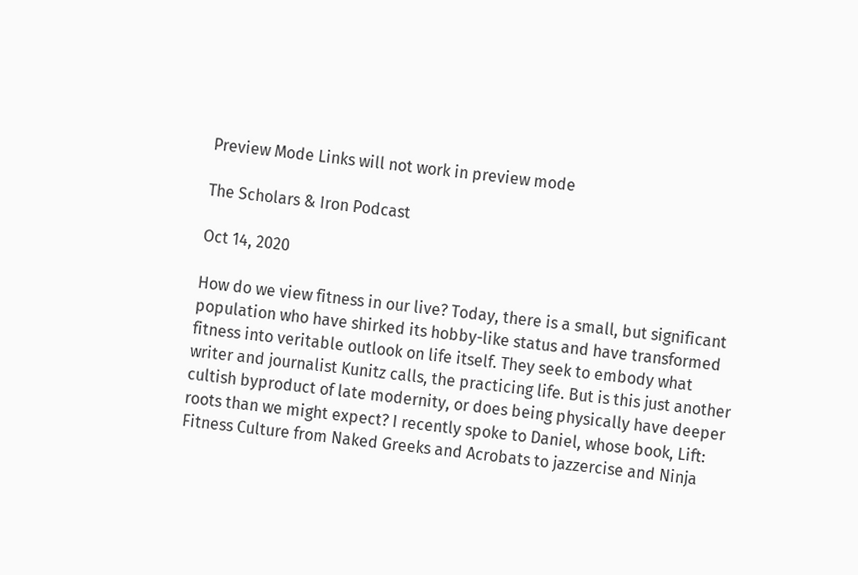Preview Mode Links will not work in preview mode

The Scholars & Iron Podcast

Oct 14, 2020

How do we view fitness in our live? Today, there is a small, but significant population who have shirked its hobby-like status and have transformed fitness into veritable outlook on life itself. They seek to embody what writer and journalist Kunitz calls, the practicing life. But is this just another cultish byproduct of late modernity, or does being physically have deeper roots than we might expect? I recently spoke to Daniel, whose book, Lift:  Fitness Culture from Naked Greeks and Acrobats to jazzercise and Ninja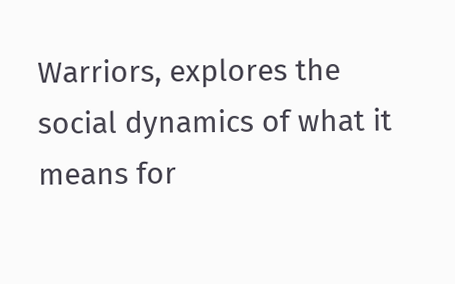Warriors, explores the social dynamics of what it means for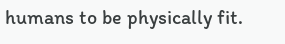humans to be physically fit.